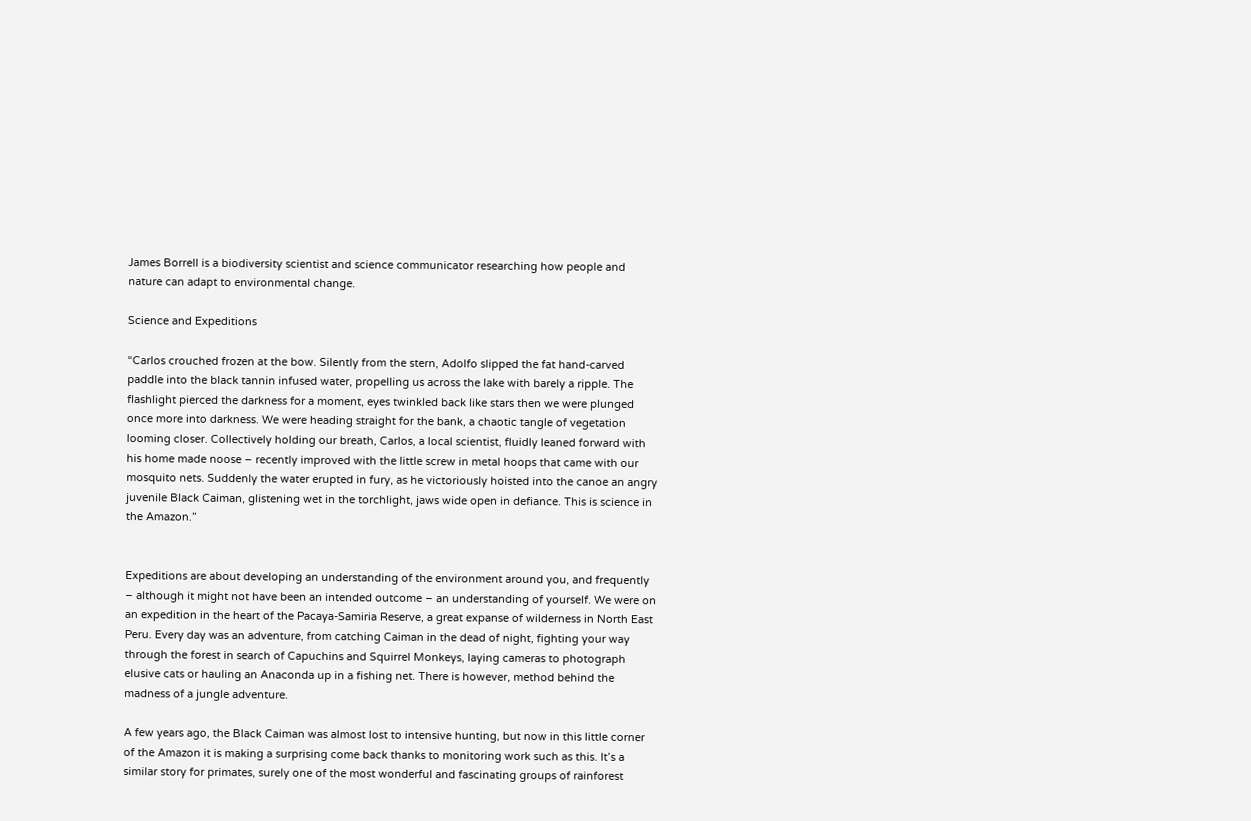James Borrell is a biodiversity scientist and science communicator researching how people and nature can adapt to environmental change.

Science and Expeditions

“Carlos crouched frozen at the bow. Silently from the stern, Adolfo slipped the fat hand-carved paddle into the black tannin infused water, propelling us across the lake with barely a ripple. The flashlight pierced the darkness for a moment, eyes twinkled back like stars then we were plunged once more into darkness. We were heading straight for the bank, a chaotic tangle of vegetation looming closer. Collectively holding our breath, Carlos, a local scientist, fluidly leaned forward with his home made noose – recently improved with the little screw in metal hoops that came with our mosquito nets. Suddenly the water erupted in fury, as he victoriously hoisted into the canoe an angry juvenile Black Caiman, glistening wet in the torchlight, jaws wide open in defiance. This is science in the Amazon.”


Expeditions are about developing an understanding of the environment around you, and frequently – although it might not have been an intended outcome – an understanding of yourself. We were on an expedition in the heart of the Pacaya-Samiria Reserve, a great expanse of wilderness in North East Peru. Every day was an adventure, from catching Caiman in the dead of night, fighting your way through the forest in search of Capuchins and Squirrel Monkeys, laying cameras to photograph elusive cats or hauling an Anaconda up in a fishing net. There is however, method behind the madness of a jungle adventure.

A few years ago, the Black Caiman was almost lost to intensive hunting, but now in this little corner of the Amazon it is making a surprising come back thanks to monitoring work such as this. It’s a similar story for primates, surely one of the most wonderful and fascinating groups of rainforest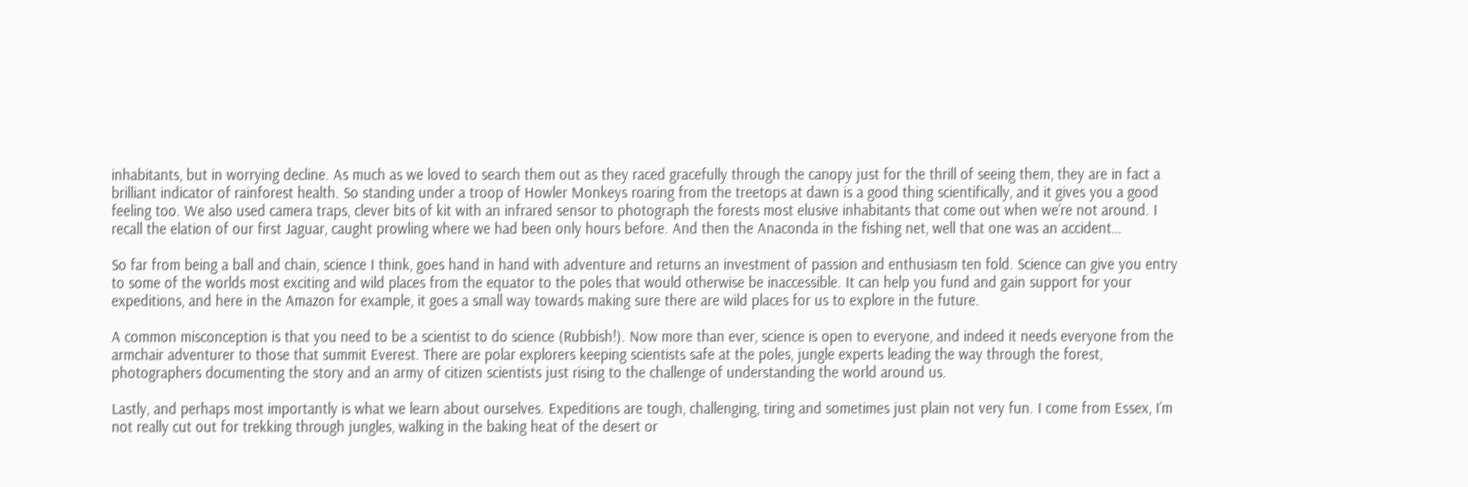inhabitants, but in worrying decline. As much as we loved to search them out as they raced gracefully through the canopy just for the thrill of seeing them, they are in fact a brilliant indicator of rainforest health. So standing under a troop of Howler Monkeys roaring from the treetops at dawn is a good thing scientifically, and it gives you a good feeling too. We also used camera traps, clever bits of kit with an infrared sensor to photograph the forests most elusive inhabitants that come out when we’re not around. I recall the elation of our first Jaguar, caught prowling where we had been only hours before. And then the Anaconda in the fishing net, well that one was an accident…

So far from being a ball and chain, science I think, goes hand in hand with adventure and returns an investment of passion and enthusiasm ten fold. Science can give you entry to some of the worlds most exciting and wild places from the equator to the poles that would otherwise be inaccessible. It can help you fund and gain support for your expeditions, and here in the Amazon for example, it goes a small way towards making sure there are wild places for us to explore in the future.

A common misconception is that you need to be a scientist to do science (Rubbish!). Now more than ever, science is open to everyone, and indeed it needs everyone from the armchair adventurer to those that summit Everest. There are polar explorers keeping scientists safe at the poles, jungle experts leading the way through the forest, photographers documenting the story and an army of citizen scientists just rising to the challenge of understanding the world around us.

Lastly, and perhaps most importantly is what we learn about ourselves. Expeditions are tough, challenging, tiring and sometimes just plain not very fun. I come from Essex, I’m not really cut out for trekking through jungles, walking in the baking heat of the desert or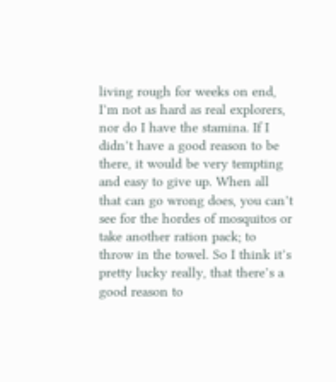living rough for weeks on end, I’m not as hard as real explorers, nor do I have the stamina. If I didn’t have a good reason to be there, it would be very tempting and easy to give up. When all that can go wrong does, you can’t see for the hordes of mosquitos or take another ration pack; to throw in the towel. So I think it’s pretty lucky really, that there’s a good reason to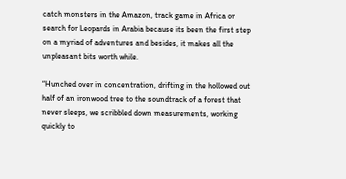catch monsters in the Amazon, track game in Africa or search for Leopards in Arabia because its been the first step on a myriad of adventures and besides, it makes all the unpleasant bits worth while.

“Hunched over in concentration, drifting in the hollowed out half of an ironwood tree to the soundtrack of a forest that never sleeps, we scribbled down measurements, working quickly to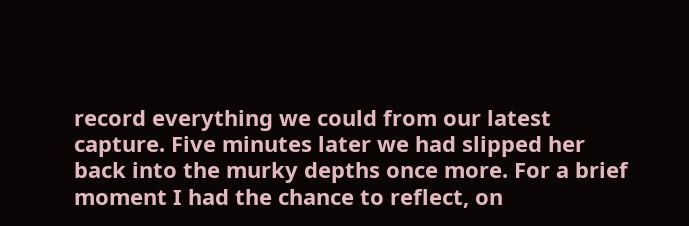record everything we could from our latest capture. Five minutes later we had slipped her back into the murky depths once more. For a brief moment I had the chance to reflect, on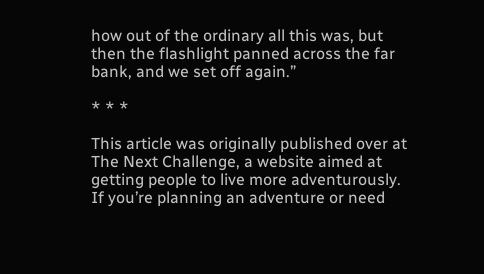how out of the ordinary all this was, but then the flashlight panned across the far bank, and we set off again.”

* * *

This article was originally published over at The Next Challenge, a website aimed at getting people to live more adventurously. If you’re planning an adventure or need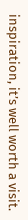inspiration, it’s well worth a visit.